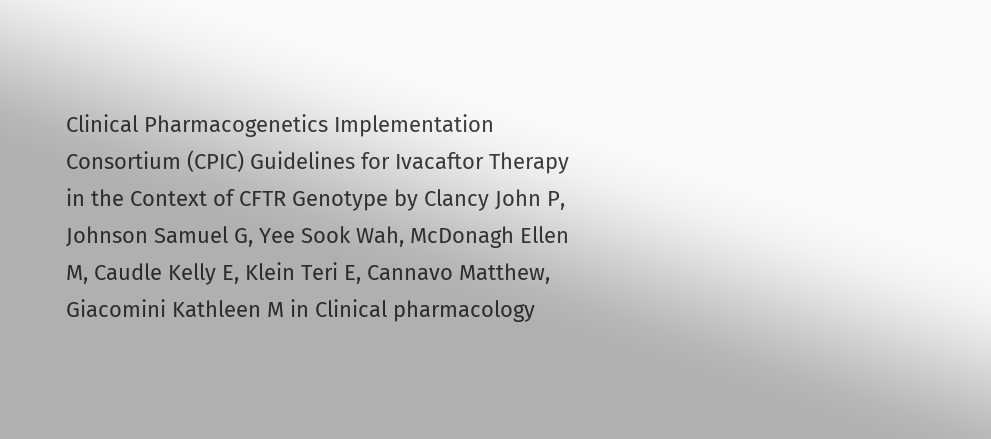Clinical Pharmacogenetics Implementation Consortium (CPIC) Guidelines for Ivacaftor Therapy in the Context of CFTR Genotype by Clancy John P, Johnson Samuel G, Yee Sook Wah, McDonagh Ellen M, Caudle Kelly E, Klein Teri E, Cannavo Matthew, Giacomini Kathleen M in Clinical pharmacology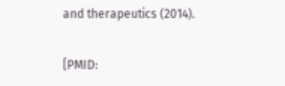and therapeutics (2014).

[PMID: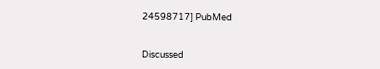24598717] PubMed


Discussed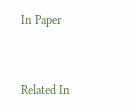In Paper


Related In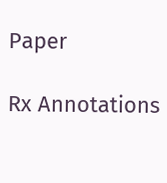Paper

Rx Annotations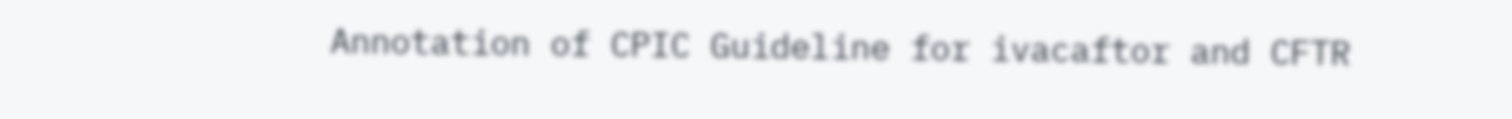Annotation of CPIC Guideline for ivacaftor and CFTR